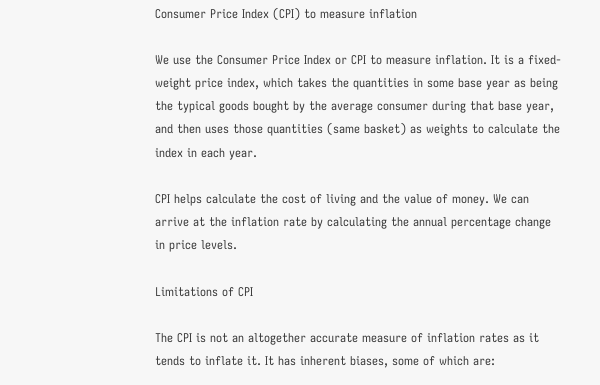Consumer Price Index (CPI) to measure inflation

We use the Consumer Price Index or CPI to measure inflation. It is a fixed-weight price index, which takes the quantities in some base year as being the typical goods bought by the average consumer during that base year, and then uses those quantities (same basket) as weights to calculate the index in each year.

CPI helps calculate the cost of living and the value of money. We can arrive at the inflation rate by calculating the annual percentage change in price levels.

Limitations of CPI

The CPI is not an altogether accurate measure of inflation rates as it tends to inflate it. It has inherent biases, some of which are: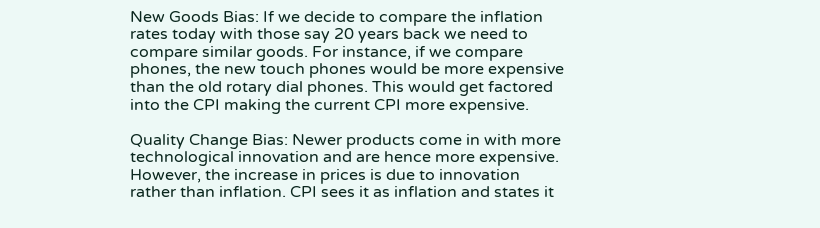New Goods Bias: If we decide to compare the inflation rates today with those say 20 years back we need to compare similar goods. For instance, if we compare phones, the new touch phones would be more expensive than the old rotary dial phones. This would get factored into the CPI making the current CPI more expensive.

Quality Change Bias: Newer products come in with more technological innovation and are hence more expensive. However, the increase in prices is due to innovation rather than inflation. CPI sees it as inflation and states it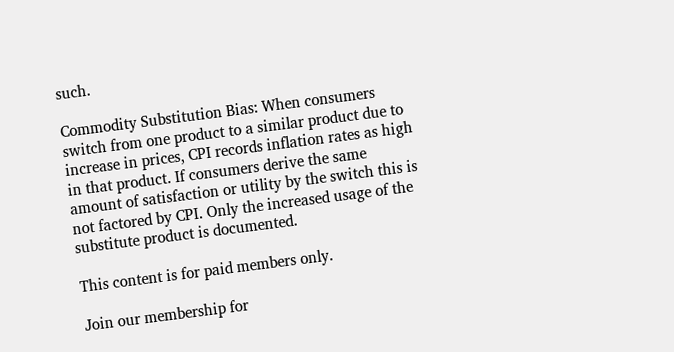such.

Commodity Substitution Bias: When consumers switch from one product to a similar product due to increase in prices, CPI records inflation rates as high in that product. If consumers derive the same amount of satisfaction or utility by the switch this is not factored by CPI. Only the increased usage of the substitute product is documented.

This content is for paid members only.

Join our membership for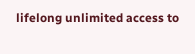lifelong unlimited access to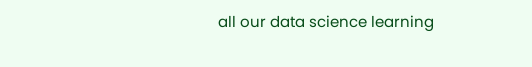all our data science learning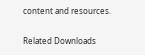content and resources.

Related Downloads